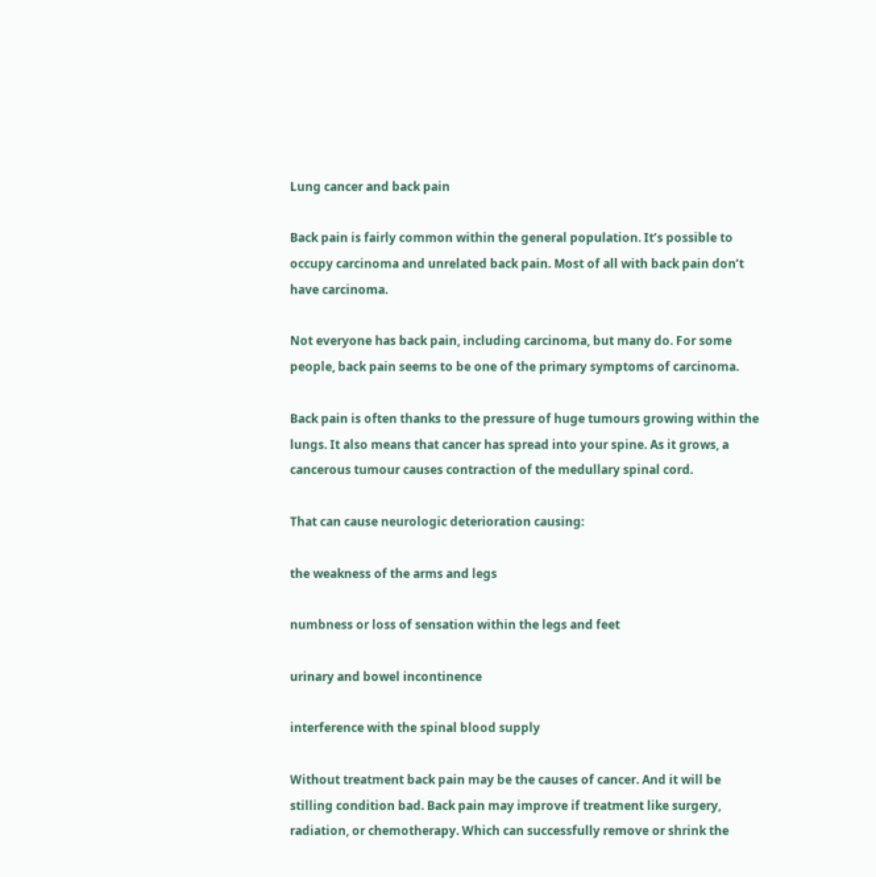Lung cancer and back pain

Back pain is fairly common within the general population. It’s possible to occupy carcinoma and unrelated back pain. Most of all with back pain don’t have carcinoma.

Not everyone has back pain, including carcinoma, but many do. For some people, back pain seems to be one of the primary symptoms of carcinoma.

Back pain is often thanks to the pressure of huge tumours growing within the lungs. It also means that cancer has spread into your spine. As it grows, a cancerous tumour causes contraction of the medullary spinal cord.

That can cause neurologic deterioration causing:

the weakness of the arms and legs

numbness or loss of sensation within the legs and feet

urinary and bowel incontinence

interference with the spinal blood supply

Without treatment back pain may be the causes of cancer. And it will be stilling condition bad. Back pain may improve if treatment like surgery, radiation, or chemotherapy. Which can successfully remove or shrink the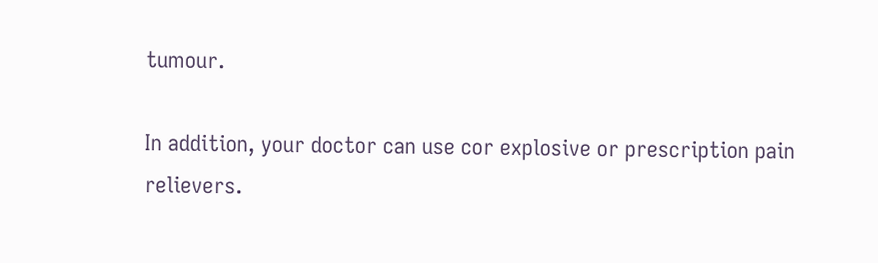tumour.

In addition, your doctor can use cor explosive or prescription pain relievers.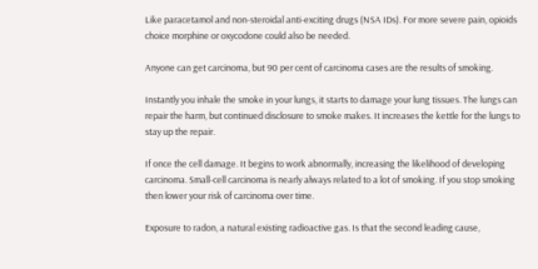Like paracetamol and non-steroidal anti-exciting drugs (NSA IDs). For more severe pain, opioids choice morphine or oxycodone could also be needed.

Anyone can get carcinoma, but 90 per cent of carcinoma cases are the results of smoking.

Instantly you inhale the smoke in your lungs, it starts to damage your lung tissues. The lungs can repair the harm, but continued disclosure to smoke makes. It increases the kettle for the lungs to stay up the repair.

If once the cell damage. It begins to work abnormally, increasing the likelihood of developing carcinoma. Small-cell carcinoma is nearly always related to a lot of smoking. If you stop smoking then lower your risk of carcinoma over time.

Exposure to radon, a natural existing radioactive gas. Is that the second leading cause,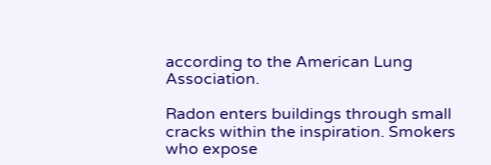according to the American Lung Association.

Radon enters buildings through small cracks within the inspiration. Smokers who expose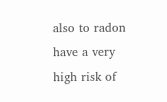also to radon have a very high risk of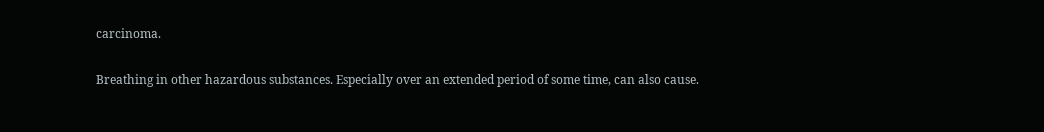carcinoma.

Breathing in other hazardous substances. Especially over an extended period of some time, can also cause.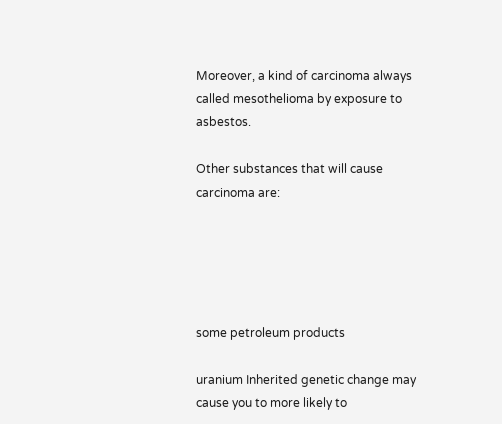Moreover, a kind of carcinoma always called mesothelioma by exposure to asbestos.

Other substances that will cause carcinoma are:





some petroleum products

uranium Inherited genetic change may cause you to more likely to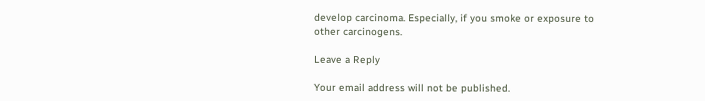develop carcinoma. Especially, if you smoke or exposure to other carcinogens.

Leave a Reply

Your email address will not be published.